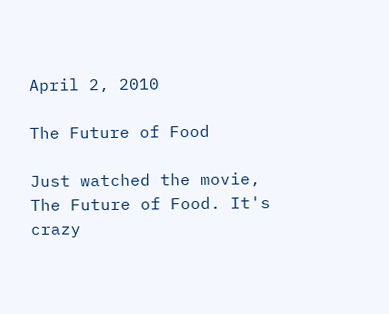April 2, 2010

The Future of Food

Just watched the movie, The Future of Food. It's crazy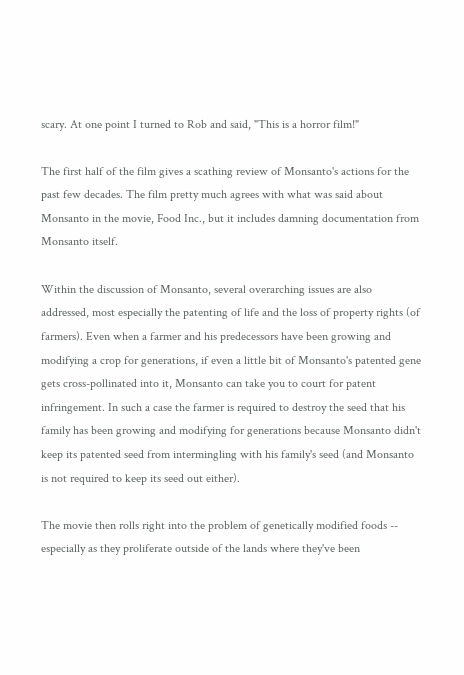scary. At one point I turned to Rob and said, "This is a horror film!"

The first half of the film gives a scathing review of Monsanto's actions for the past few decades. The film pretty much agrees with what was said about Monsanto in the movie, Food Inc., but it includes damning documentation from Monsanto itself.

Within the discussion of Monsanto, several overarching issues are also addressed, most especially the patenting of life and the loss of property rights (of farmers). Even when a farmer and his predecessors have been growing and modifying a crop for generations, if even a little bit of Monsanto's patented gene gets cross-pollinated into it, Monsanto can take you to court for patent infringement. In such a case the farmer is required to destroy the seed that his family has been growing and modifying for generations because Monsanto didn't keep its patented seed from intermingling with his family's seed (and Monsanto is not required to keep its seed out either).

The movie then rolls right into the problem of genetically modified foods -- especially as they proliferate outside of the lands where they've been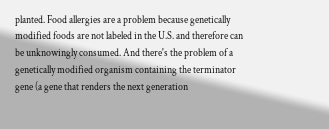planted. Food allergies are a problem because genetically modified foods are not labeled in the U.S. and therefore can be unknowingly consumed. And there's the problem of a genetically modified organism containing the terminator gene (a gene that renders the next generation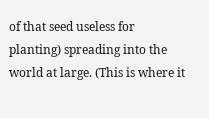of that seed useless for planting) spreading into the world at large. (This is where it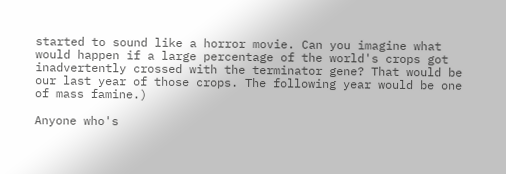started to sound like a horror movie. Can you imagine what would happen if a large percentage of the world's crops got inadvertently crossed with the terminator gene? That would be our last year of those crops. The following year would be one of mass famine.)

Anyone who's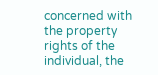concerned with the property rights of the individual, the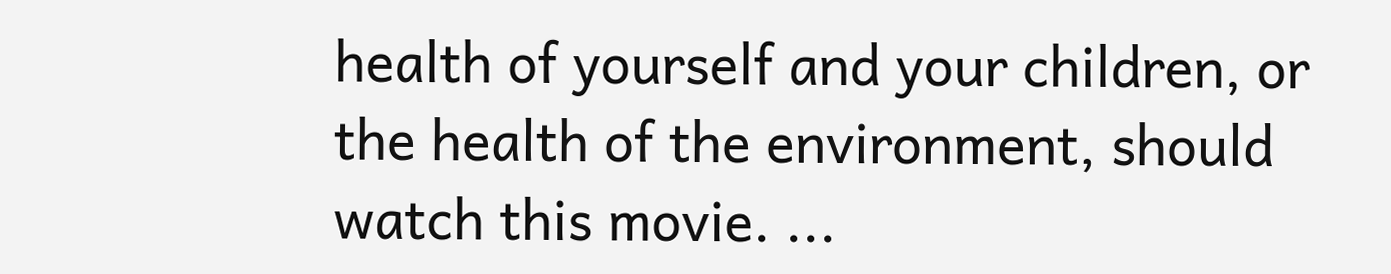health of yourself and your children, or the health of the environment, should watch this movie. ...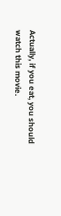Actually, if you eat, you should watch this movie.